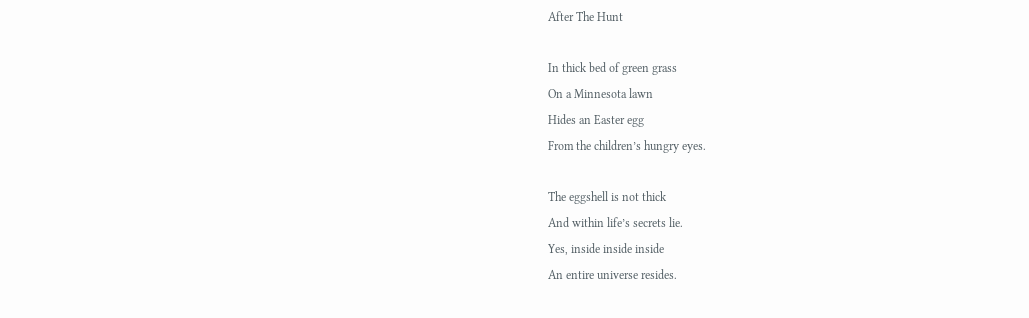After The Hunt

In thick bed of green grass
On a Minnesota lawn
Hides an Easter egg
From the children’s hungry eyes.

The eggshell is not thick
And within life’s secrets lie.
Yes, inside inside inside
An entire universe resides.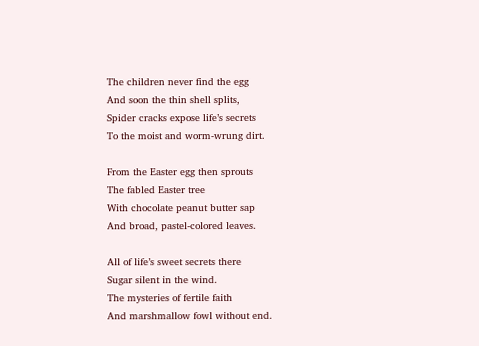The children never find the egg
And soon the thin shell splits,
Spider cracks expose life’s secrets
To the moist and worm-wrung dirt.

From the Easter egg then sprouts
The fabled Easter tree
With chocolate peanut butter sap
And broad, pastel-colored leaves.

All of life’s sweet secrets there
Sugar silent in the wind.
The mysteries of fertile faith
And marshmallow fowl without end.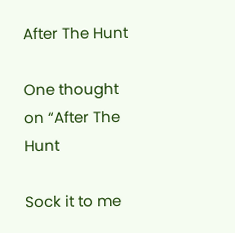After The Hunt

One thought on “After The Hunt

Sock it to me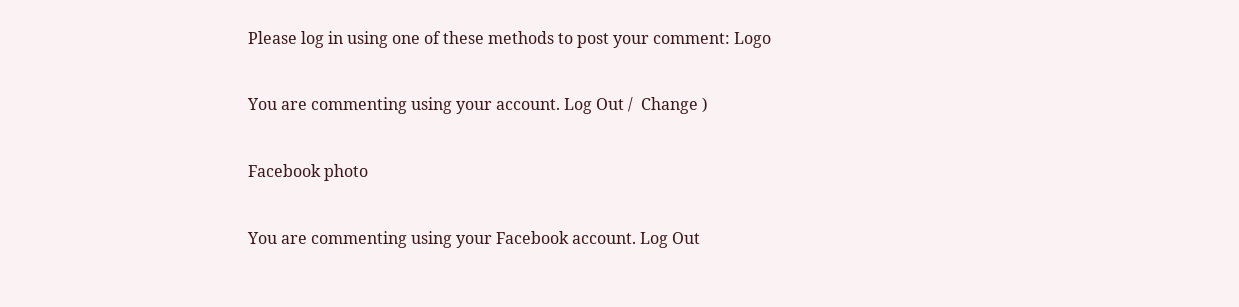Please log in using one of these methods to post your comment: Logo

You are commenting using your account. Log Out /  Change )

Facebook photo

You are commenting using your Facebook account. Log Out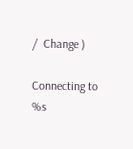/  Change )

Connecting to %s